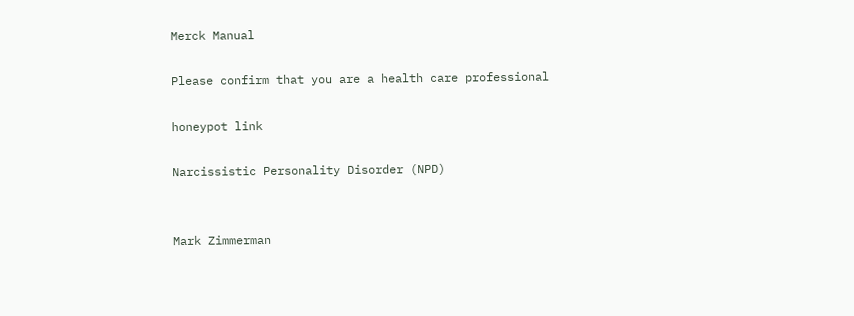Merck Manual

Please confirm that you are a health care professional

honeypot link

Narcissistic Personality Disorder (NPD)


Mark Zimmerman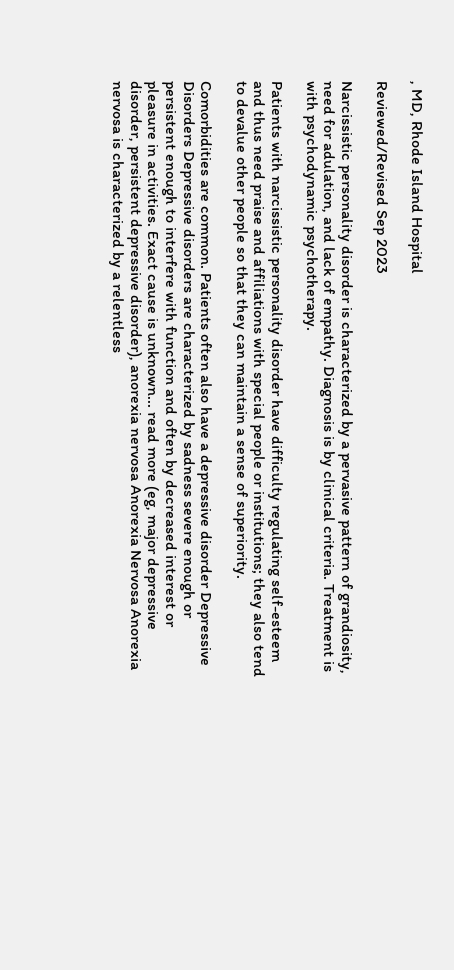, MD, Rhode Island Hospital

Reviewed/Revised Sep 2023

Narcissistic personality disorder is characterized by a pervasive pattern of grandiosity, need for adulation, and lack of empathy. Diagnosis is by clinical criteria. Treatment is with psychodynamic psychotherapy.

Patients with narcissistic personality disorder have difficulty regulating self-esteem and thus need praise and affiliations with special people or institutions; they also tend to devalue other people so that they can maintain a sense of superiority.

Comorbidities are common. Patients often also have a depressive disorder Depressive Disorders Depressive disorders are characterized by sadness severe enough or persistent enough to interfere with function and often by decreased interest or pleasure in activities. Exact cause is unknown... read more (eg, major depressive disorder, persistent depressive disorder), anorexia nervosa Anorexia Nervosa Anorexia nervosa is characterized by a relentless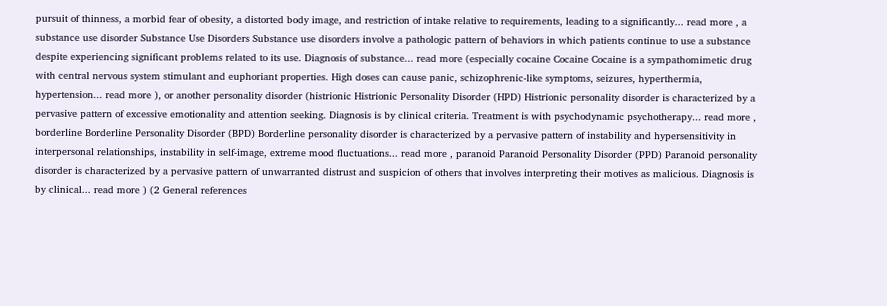pursuit of thinness, a morbid fear of obesity, a distorted body image, and restriction of intake relative to requirements, leading to a significantly... read more , a substance use disorder Substance Use Disorders Substance use disorders involve a pathologic pattern of behaviors in which patients continue to use a substance despite experiencing significant problems related to its use. Diagnosis of substance... read more (especially cocaine Cocaine Cocaine is a sympathomimetic drug with central nervous system stimulant and euphoriant properties. High doses can cause panic, schizophrenic-like symptoms, seizures, hyperthermia, hypertension... read more ), or another personality disorder (histrionic Histrionic Personality Disorder (HPD) Histrionic personality disorder is characterized by a pervasive pattern of excessive emotionality and attention seeking. Diagnosis is by clinical criteria. Treatment is with psychodynamic psychotherapy... read more , borderline Borderline Personality Disorder (BPD) Borderline personality disorder is characterized by a pervasive pattern of instability and hypersensitivity in interpersonal relationships, instability in self-image, extreme mood fluctuations... read more , paranoid Paranoid Personality Disorder (PPD) Paranoid personality disorder is characterized by a pervasive pattern of unwarranted distrust and suspicion of others that involves interpreting their motives as malicious. Diagnosis is by clinical... read more ) (2 General references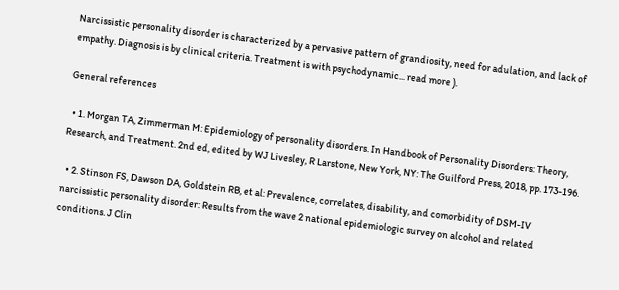Narcissistic personality disorder is characterized by a pervasive pattern of grandiosity, need for adulation, and lack of empathy. Diagnosis is by clinical criteria. Treatment is with psychodynamic... read more ).

General references

  • 1. Morgan TA, Zimmerman M: Epidemiology of personality disorders. In Handbook of Personality Disorders: Theory, Research, and Treatment. 2nd ed, edited by WJ Livesley, R Larstone, New York, NY: The Guilford Press, 2018, pp. 173-196.

  • 2. Stinson FS, Dawson DA, Goldstein RB, et al: Prevalence, correlates, disability, and comorbidity of DSM-IV narcissistic personality disorder: Results from the wave 2 national epidemiologic survey on alcohol and related conditions. J Clin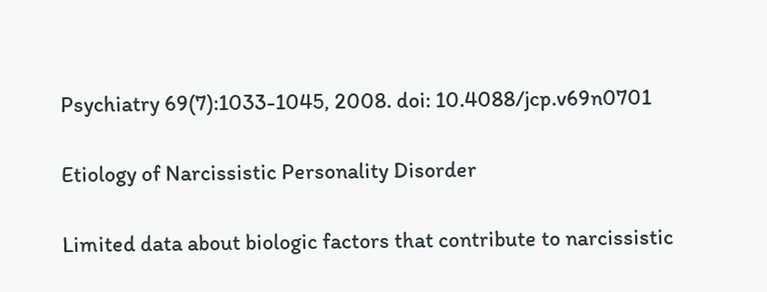Psychiatry 69(7):1033-1045, 2008. doi: 10.4088/jcp.v69n0701

Etiology of Narcissistic Personality Disorder

Limited data about biologic factors that contribute to narcissistic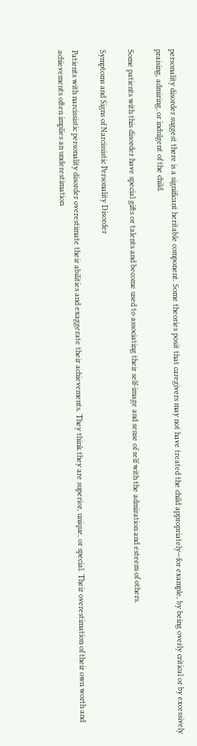personality disorder suggest there is a significant heritable component. Some theories posit that caregivers may not have treated the child appropriately—for example, by being overly critical or by excessively praising, admiring, or indulgent of the child.

Some patients with this disorder have special gifts or talents and become used to associating their self-image and sense of self with the admiration and esteem of others.

Symptoms and Signs of Narcissistic Personality Disorder

Patients with narcissistic personality disorder overestimate their abilities and exaggerate their achievements. They think they are superior, unique, or special. Their overestimation of their own worth and achievements often implies an underestimation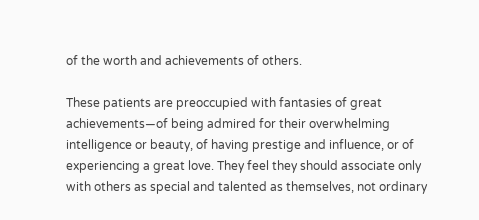of the worth and achievements of others.

These patients are preoccupied with fantasies of great achievements—of being admired for their overwhelming intelligence or beauty, of having prestige and influence, or of experiencing a great love. They feel they should associate only with others as special and talented as themselves, not ordinary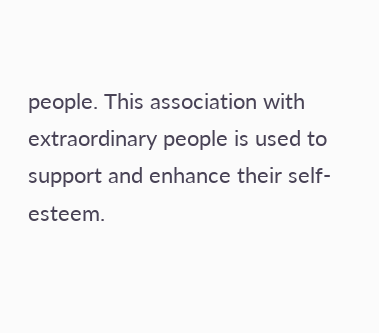people. This association with extraordinary people is used to support and enhance their self-esteem.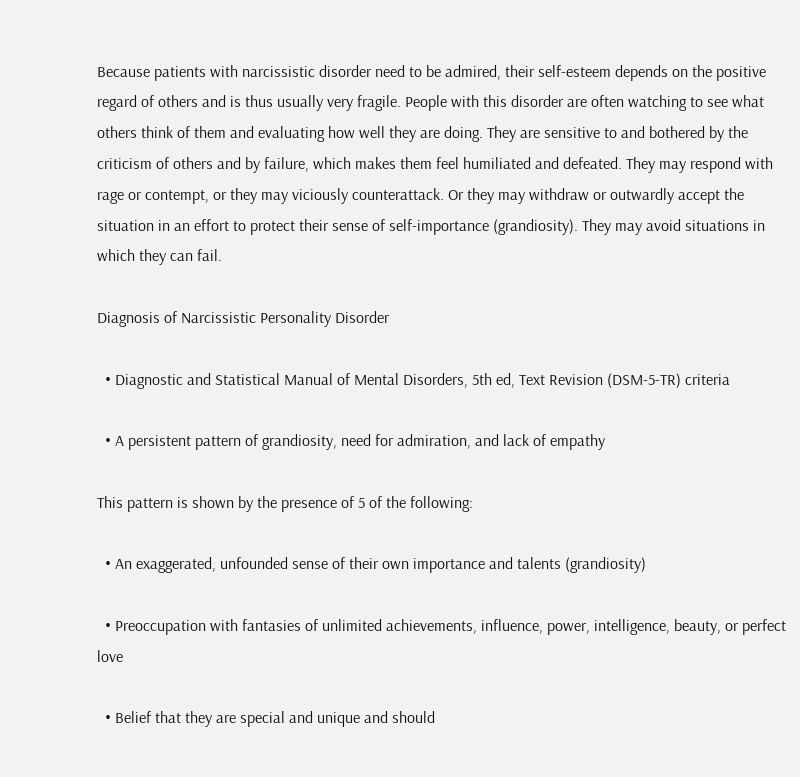Because patients with narcissistic disorder need to be admired, their self-esteem depends on the positive regard of others and is thus usually very fragile. People with this disorder are often watching to see what others think of them and evaluating how well they are doing. They are sensitive to and bothered by the criticism of others and by failure, which makes them feel humiliated and defeated. They may respond with rage or contempt, or they may viciously counterattack. Or they may withdraw or outwardly accept the situation in an effort to protect their sense of self-importance (grandiosity). They may avoid situations in which they can fail.

Diagnosis of Narcissistic Personality Disorder

  • Diagnostic and Statistical Manual of Mental Disorders, 5th ed, Text Revision (DSM-5-TR) criteria

  • A persistent pattern of grandiosity, need for admiration, and lack of empathy

This pattern is shown by the presence of 5 of the following:

  • An exaggerated, unfounded sense of their own importance and talents (grandiosity)

  • Preoccupation with fantasies of unlimited achievements, influence, power, intelligence, beauty, or perfect love

  • Belief that they are special and unique and should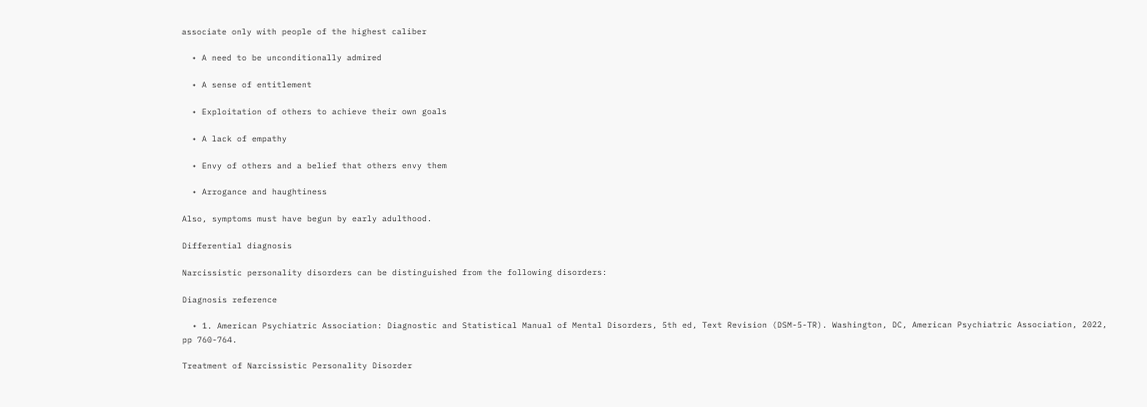associate only with people of the highest caliber

  • A need to be unconditionally admired

  • A sense of entitlement

  • Exploitation of others to achieve their own goals

  • A lack of empathy

  • Envy of others and a belief that others envy them

  • Arrogance and haughtiness

Also, symptoms must have begun by early adulthood.

Differential diagnosis

Narcissistic personality disorders can be distinguished from the following disorders:

Diagnosis reference

  • 1. American Psychiatric Association: Diagnostic and Statistical Manual of Mental Disorders, 5th ed, Text Revision (DSM-5-TR). Washington, DC, American Psychiatric Association, 2022, pp 760-764.

Treatment of Narcissistic Personality Disorder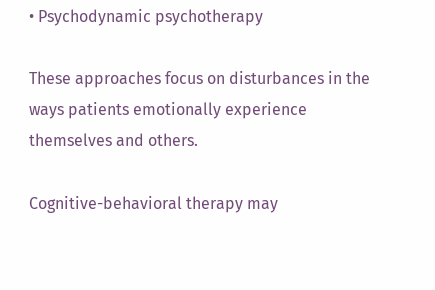• Psychodynamic psychotherapy

These approaches focus on disturbances in the ways patients emotionally experience themselves and others.

Cognitive-behavioral therapy may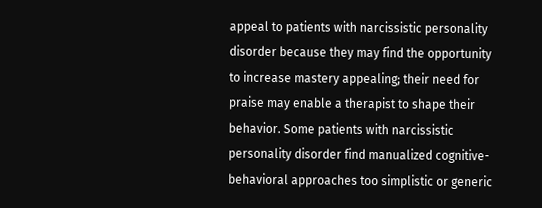appeal to patients with narcissistic personality disorder because they may find the opportunity to increase mastery appealing; their need for praise may enable a therapist to shape their behavior. Some patients with narcissistic personality disorder find manualized cognitive-behavioral approaches too simplistic or generic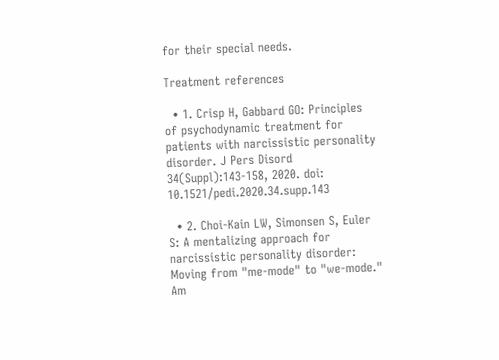for their special needs.

Treatment references

  • 1. Crisp H, Gabbard GO: Principles of psychodynamic treatment for patients with narcissistic personality disorder. J Pers Disord 34(Suppl):143-158, 2020. doi: 10.1521/pedi.2020.34.supp.143

  • 2. Choi-Kain LW, Simonsen S, Euler S: A mentalizing approach for narcissistic personality disorder: Moving from "me-mode" to "we-mode." Am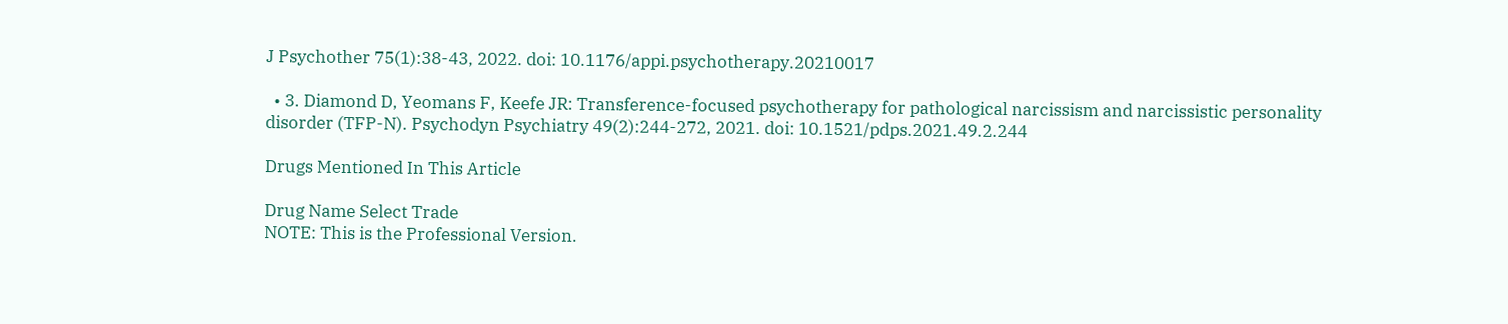J Psychother 75(1):38-43, 2022. doi: 10.1176/appi.psychotherapy.20210017

  • 3. Diamond D, Yeomans F, Keefe JR: Transference-focused psychotherapy for pathological narcissism and narcissistic personality disorder (TFP-N). Psychodyn Psychiatry 49(2):244-272, 2021. doi: 10.1521/pdps.2021.49.2.244

Drugs Mentioned In This Article

Drug Name Select Trade
NOTE: This is the Professional Version.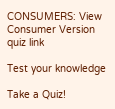CONSUMERS: View Consumer Version
quiz link

Test your knowledge

Take a Quiz!